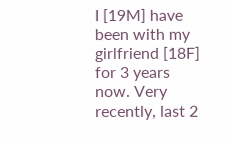I [19M] have been with my girlfriend [18F] for 3 years now. Very recently, last 2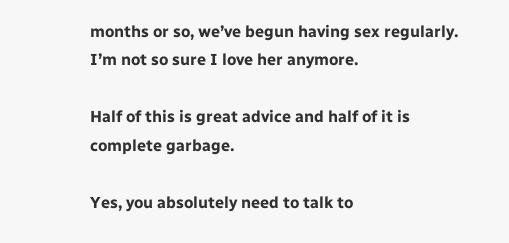months or so, we’ve begun having sex regularly. I’m not so sure I love her anymore.

Half of this is great advice and half of it is complete garbage.

Yes, you absolutely need to talk to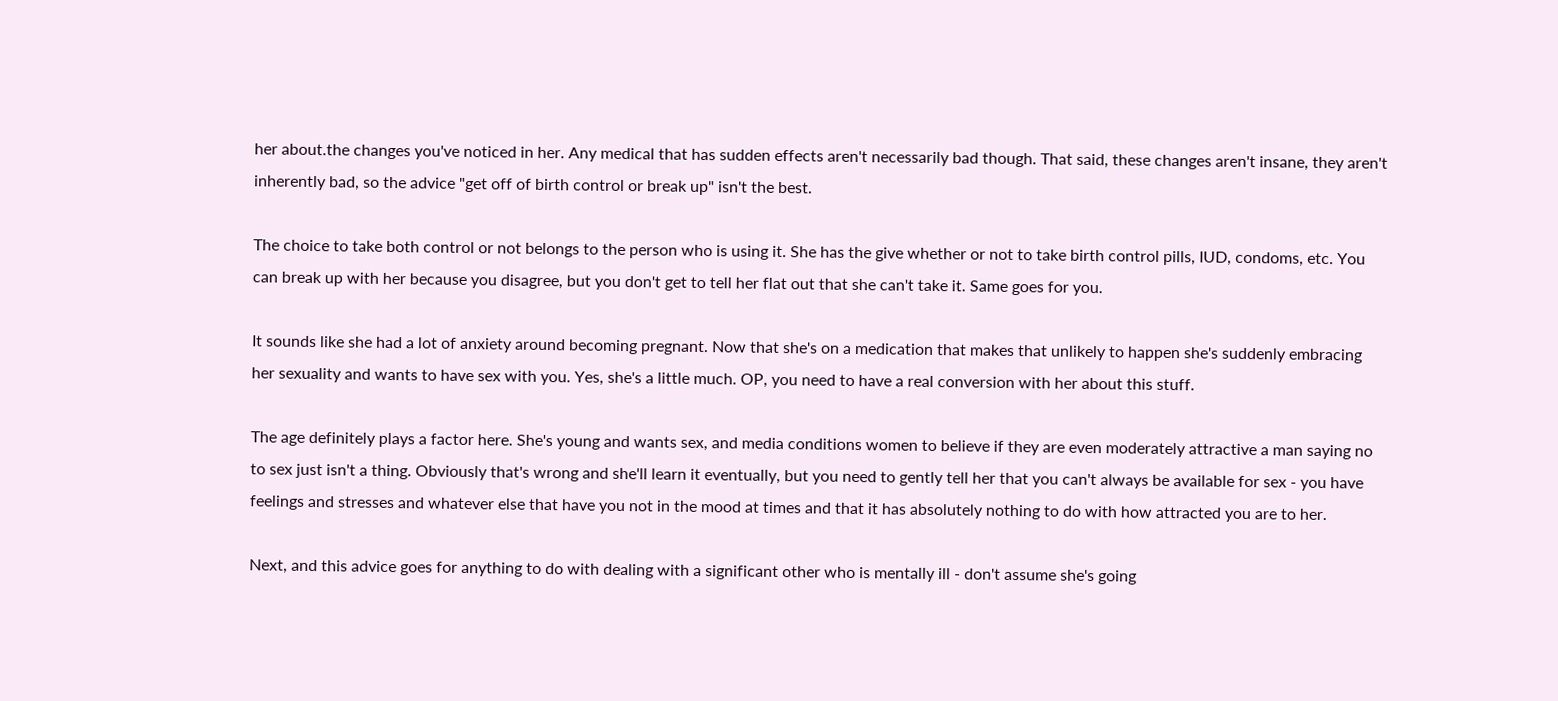her about.the changes you've noticed in her. Any medical that has sudden effects aren't necessarily bad though. That said, these changes aren't insane, they aren't inherently bad, so the advice "get off of birth control or break up" isn't the best.

The choice to take both control or not belongs to the person who is using it. She has the give whether or not to take birth control pills, IUD, condoms, etc. You can break up with her because you disagree, but you don't get to tell her flat out that she can't take it. Same goes for you.

It sounds like she had a lot of anxiety around becoming pregnant. Now that she's on a medication that makes that unlikely to happen she's suddenly embracing her sexuality and wants to have sex with you. Yes, she's a little much. OP, you need to have a real conversion with her about this stuff.

The age definitely plays a factor here. She's young and wants sex, and media conditions women to believe if they are even moderately attractive a man saying no to sex just isn't a thing. Obviously that's wrong and she'll learn it eventually, but you need to gently tell her that you can't always be available for sex - you have feelings and stresses and whatever else that have you not in the mood at times and that it has absolutely nothing to do with how attracted you are to her.

Next, and this advice goes for anything to do with dealing with a significant other who is mentally ill - don't assume she's going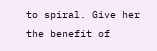to spiral. Give her the benefit of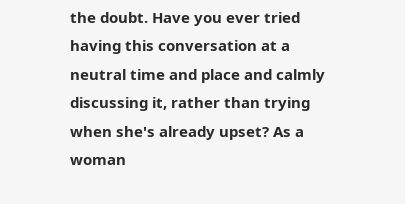the doubt. Have you ever tried having this conversation at a neutral time and place and calmly discussing it, rather than trying when she's already upset? As a woman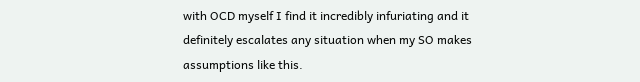with OCD myself I find it incredibly infuriating and it definitely escalates any situation when my SO makes assumptions like this.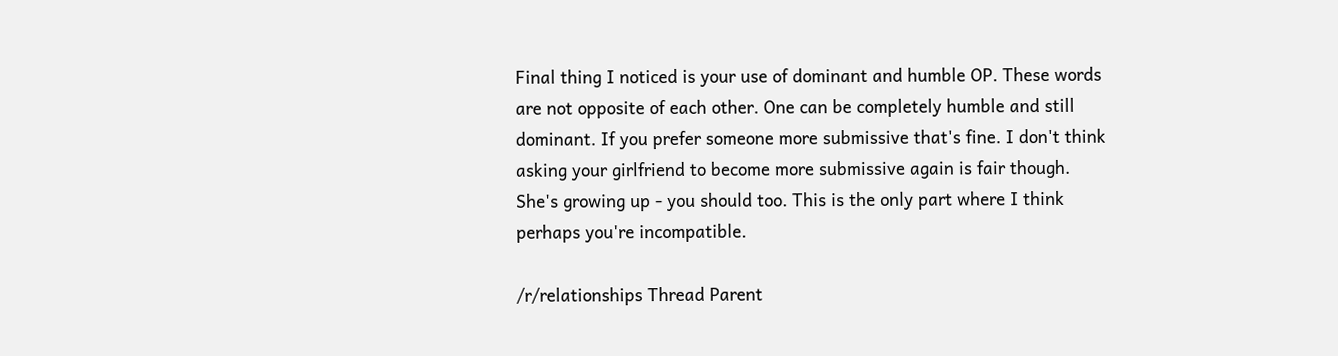Final thing I noticed is your use of dominant and humble OP. These words are not opposite of each other. One can be completely humble and still dominant. If you prefer someone more submissive that's fine. I don't think asking your girlfriend to become more submissive again is fair though. She's growing up - you should too. This is the only part where I think perhaps you're incompatible.

/r/relationships Thread Parent